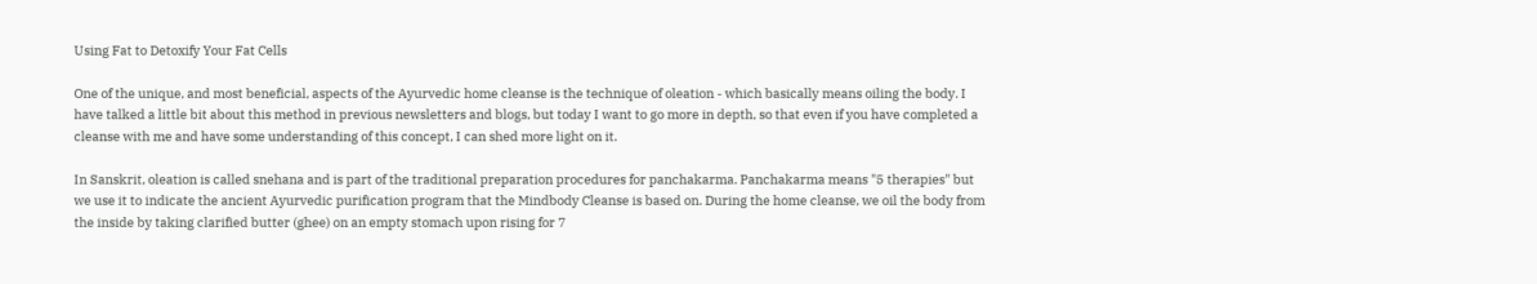Using Fat to Detoxify Your Fat Cells

One of the unique, and most beneficial, aspects of the Ayurvedic home cleanse is the technique of oleation - which basically means oiling the body. I have talked a little bit about this method in previous newsletters and blogs, but today I want to go more in depth, so that even if you have completed a cleanse with me and have some understanding of this concept, I can shed more light on it.

In Sanskrit, oleation is called snehana and is part of the traditional preparation procedures for panchakarma. Panchakarma means "5 therapies" but we use it to indicate the ancient Ayurvedic purification program that the Mindbody Cleanse is based on. During the home cleanse, we oil the body from the inside by taking clarified butter (ghee) on an empty stomach upon rising for 7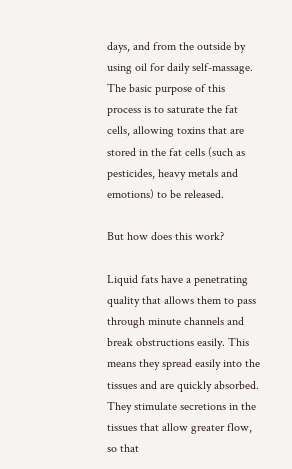days, and from the outside by using oil for daily self-massage. The basic purpose of this process is to saturate the fat cells, allowing toxins that are stored in the fat cells (such as pesticides, heavy metals and emotions) to be released.

But how does this work?

Liquid fats have a penetrating quality that allows them to pass through minute channels and break obstructions easily. This means they spread easily into the tissues and are quickly absorbed. They stimulate secretions in the tissues that allow greater flow, so that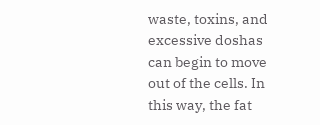waste, toxins, and excessive doshas can begin to move out of the cells. In this way, the fat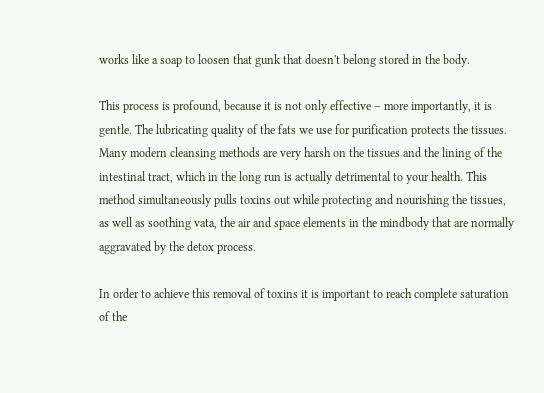works like a soap to loosen that gunk that doesn't belong stored in the body.

This process is profound, because it is not only effective – more importantly, it is gentle. The lubricating quality of the fats we use for purification protects the tissues. Many modern cleansing methods are very harsh on the tissues and the lining of the intestinal tract, which in the long run is actually detrimental to your health. This method simultaneously pulls toxins out while protecting and nourishing the tissues, as well as soothing vata, the air and space elements in the mindbody that are normally aggravated by the detox process.

In order to achieve this removal of toxins it is important to reach complete saturation of the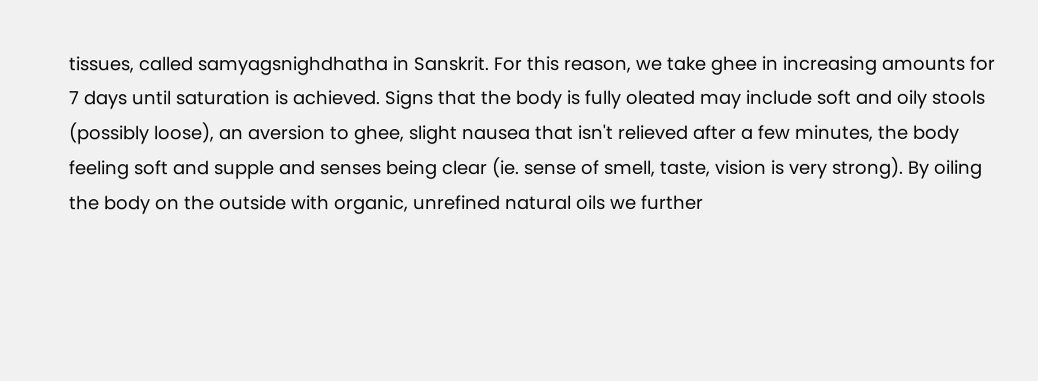tissues, called samyagsnighdhatha in Sanskrit. For this reason, we take ghee in increasing amounts for 7 days until saturation is achieved. Signs that the body is fully oleated may include soft and oily stools (possibly loose), an aversion to ghee, slight nausea that isn't relieved after a few minutes, the body feeling soft and supple and senses being clear (ie. sense of smell, taste, vision is very strong). By oiling the body on the outside with organic, unrefined natural oils we further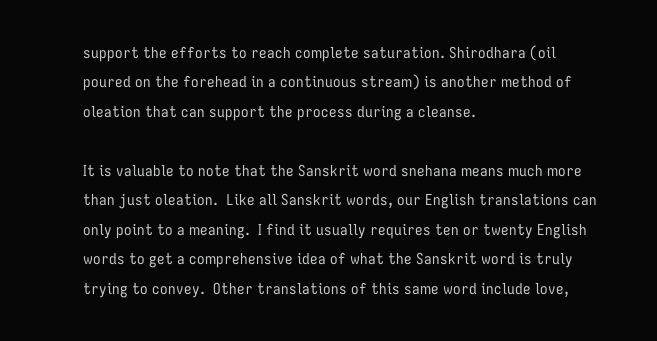support the efforts to reach complete saturation. Shirodhara (oil poured on the forehead in a continuous stream) is another method of oleation that can support the process during a cleanse.

It is valuable to note that the Sanskrit word snehana means much more than just oleation.  Like all Sanskrit words, our English translations can only point to a meaning.  I find it usually requires ten or twenty English words to get a comprehensive idea of what the Sanskrit word is truly trying to convey.  Other translations of this same word include love,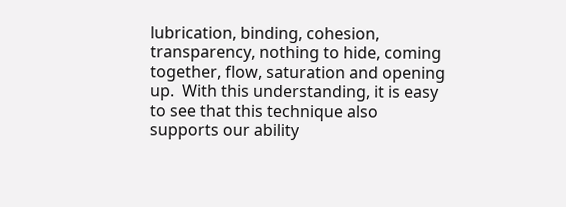lubrication, binding, cohesion, transparency, nothing to hide, coming together, flow, saturation and opening up.  With this understanding, it is easy to see that this technique also supports our ability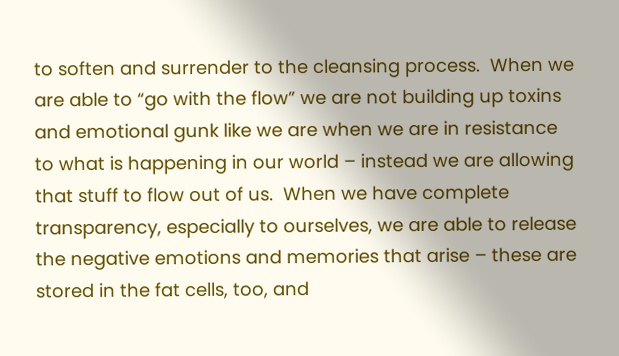to soften and surrender to the cleansing process.  When we are able to “go with the flow” we are not building up toxins and emotional gunk like we are when we are in resistance to what is happening in our world – instead we are allowing that stuff to flow out of us.  When we have complete transparency, especially to ourselves, we are able to release the negative emotions and memories that arise – these are stored in the fat cells, too, and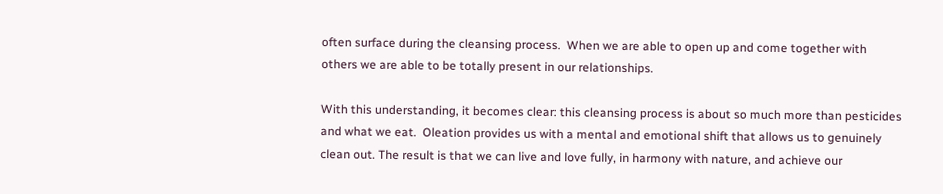often surface during the cleansing process.  When we are able to open up and come together with others we are able to be totally present in our relationships.

With this understanding, it becomes clear: this cleansing process is about so much more than pesticides and what we eat.  Oleation provides us with a mental and emotional shift that allows us to genuinely clean out. The result is that we can live and love fully, in harmony with nature, and achieve our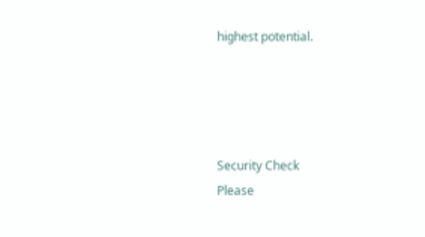highest potential.




Security Check
Please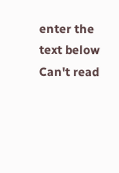enter the text below
Can't read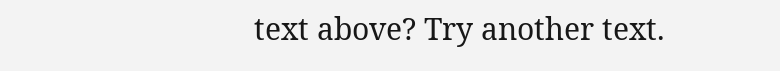text above? Try another text.